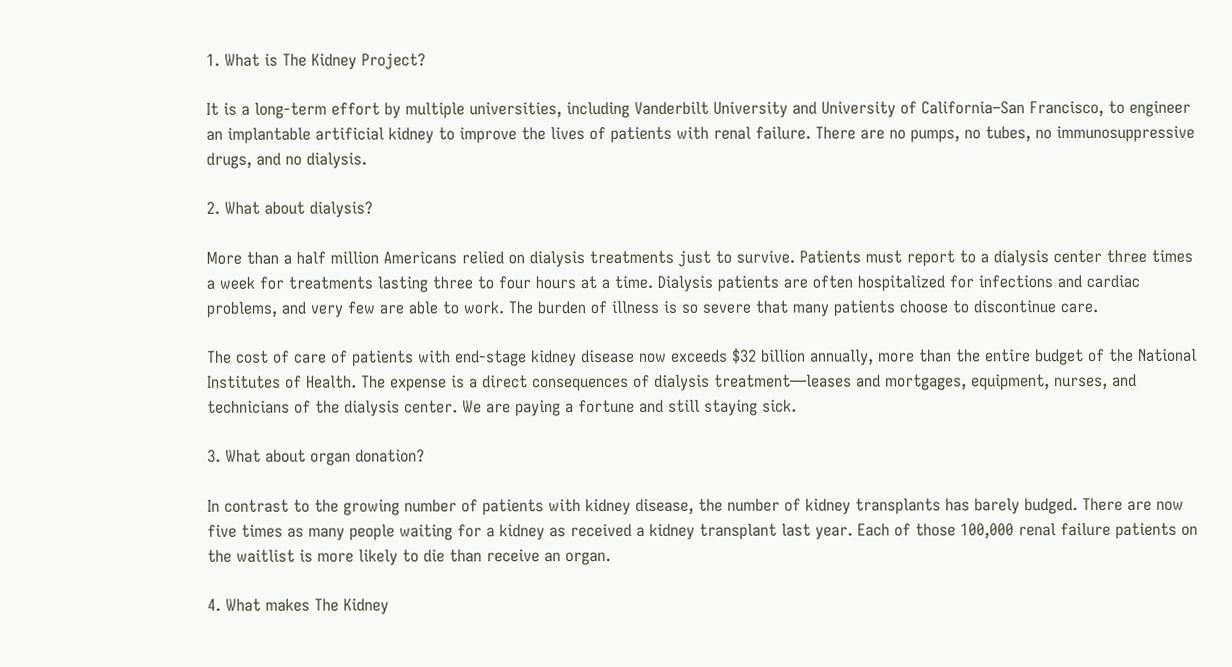1. What is The Kidney Project?

It is a long-term effort by multiple universities, including Vanderbilt University and University of California–San Francisco, to engineer an implantable artificial kidney to improve the lives of patients with renal failure. There are no pumps, no tubes, no immunosuppressive drugs, and no dialysis.

2. What about dialysis?

More than a half million Americans relied on dialysis treatments just to survive. Patients must report to a dialysis center three times a week for treatments lasting three to four hours at a time. Dialysis patients are often hospitalized for infections and cardiac problems, and very few are able to work. The burden of illness is so severe that many patients choose to discontinue care.

The cost of care of patients with end-stage kidney disease now exceeds $32 billion annually, more than the entire budget of the National Institutes of Health. The expense is a direct consequences of dialysis treatment—leases and mortgages, equipment, nurses, and technicians of the dialysis center. We are paying a fortune and still staying sick.

3. What about organ donation?

In contrast to the growing number of patients with kidney disease, the number of kidney transplants has barely budged. There are now five times as many people waiting for a kidney as received a kidney transplant last year. Each of those 100,000 renal failure patients on the waitlist is more likely to die than receive an organ.

4. What makes The Kidney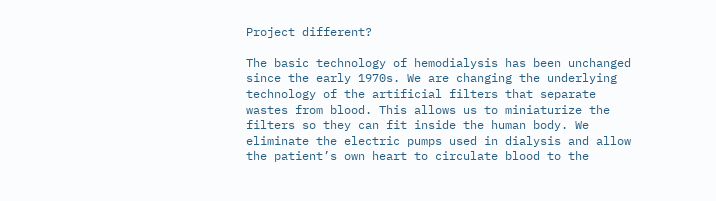Project different?

The basic technology of hemodialysis has been unchanged since the early 1970s. We are changing the underlying technology of the artificial filters that separate wastes from blood. This allows us to miniaturize the filters so they can fit inside the human body. We eliminate the electric pumps used in dialysis and allow the patient’s own heart to circulate blood to the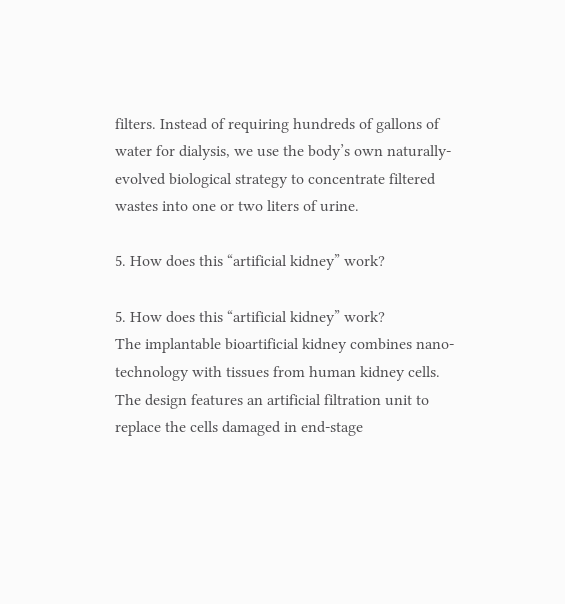filters. Instead of requiring hundreds of gallons of water for dialysis, we use the body’s own naturally-evolved biological strategy to concentrate filtered wastes into one or two liters of urine.

5. How does this “artificial kidney” work?

5. How does this “artificial kidney” work?
The implantable bioartificial kidney combines nano-technology with tissues from human kidney cells. The design features an artificial filtration unit to replace the cells damaged in end-stage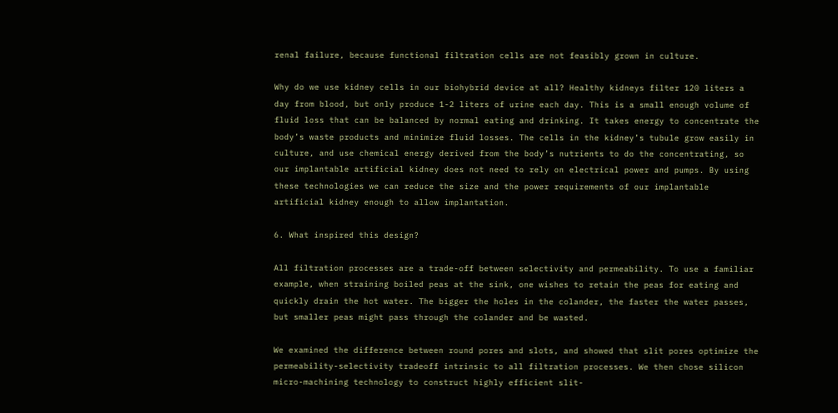renal failure, because functional filtration cells are not feasibly grown in culture.

Why do we use kidney cells in our biohybrid device at all? Healthy kidneys filter 120 liters a day from blood, but only produce 1-2 liters of urine each day. This is a small enough volume of fluid loss that can be balanced by normal eating and drinking. It takes energy to concentrate the body’s waste products and minimize fluid losses. The cells in the kidney’s tubule grow easily in culture, and use chemical energy derived from the body’s nutrients to do the concentrating, so our implantable artificial kidney does not need to rely on electrical power and pumps. By using these technologies we can reduce the size and the power requirements of our implantable artificial kidney enough to allow implantation.

6. What inspired this design?

All filtration processes are a trade-off between selectivity and permeability. To use a familiar example, when straining boiled peas at the sink, one wishes to retain the peas for eating and quickly drain the hot water. The bigger the holes in the colander, the faster the water passes, but smaller peas might pass through the colander and be wasted.

We examined the difference between round pores and slots, and showed that slit pores optimize the permeability-selectivity tradeoff intrinsic to all filtration processes. We then chose silicon micro-machining technology to construct highly efficient slit-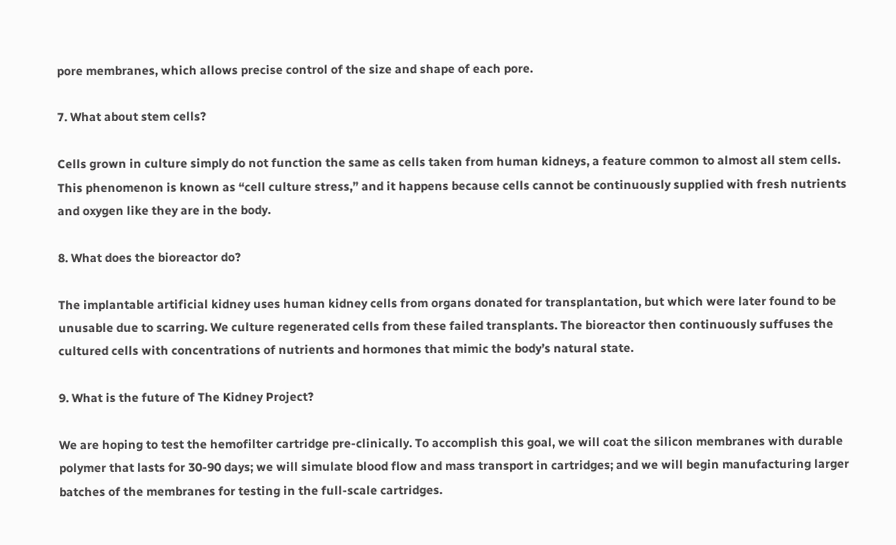pore membranes, which allows precise control of the size and shape of each pore.

7. What about stem cells?

Cells grown in culture simply do not function the same as cells taken from human kidneys, a feature common to almost all stem cells. This phenomenon is known as “cell culture stress,” and it happens because cells cannot be continuously supplied with fresh nutrients and oxygen like they are in the body.

8. What does the bioreactor do?

The implantable artificial kidney uses human kidney cells from organs donated for transplantation, but which were later found to be unusable due to scarring. We culture regenerated cells from these failed transplants. The bioreactor then continuously suffuses the cultured cells with concentrations of nutrients and hormones that mimic the body’s natural state.

9. What is the future of The Kidney Project?

We are hoping to test the hemofilter cartridge pre-clinically. To accomplish this goal, we will coat the silicon membranes with durable polymer that lasts for 30-90 days; we will simulate blood flow and mass transport in cartridges; and we will begin manufacturing larger batches of the membranes for testing in the full-scale cartridges.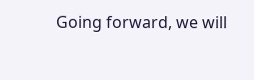Going forward, we will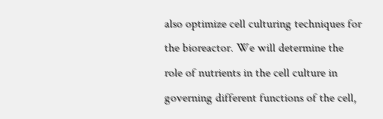also optimize cell culturing techniques for the bioreactor. We will determine the role of nutrients in the cell culture in governing different functions of the cell,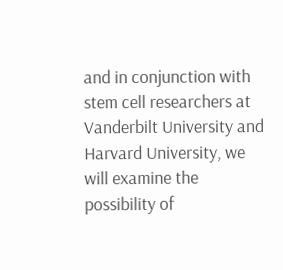and in conjunction with stem cell researchers at Vanderbilt University and Harvard University, we will examine the possibility of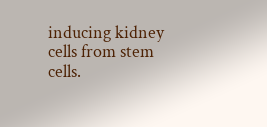inducing kidney cells from stem cells.